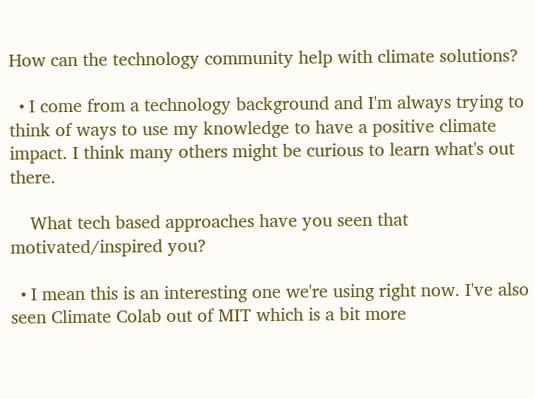How can the technology community help with climate solutions?

  • I come from a technology background and I'm always trying to think of ways to use my knowledge to have a positive climate impact. I think many others might be curious to learn what's out there.

    What tech based approaches have you seen that motivated/inspired you?

  • I mean this is an interesting one we're using right now. I've also seen Climate Colab out of MIT which is a bit more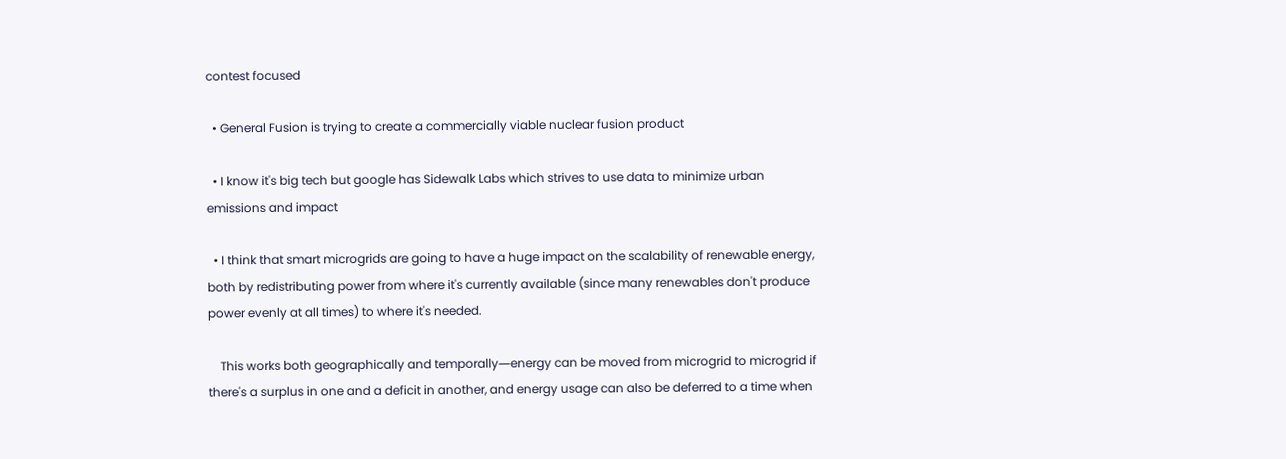contest focused

  • General Fusion is trying to create a commercially viable nuclear fusion product

  • I know it's big tech but google has Sidewalk Labs which strives to use data to minimize urban emissions and impact

  • I think that smart microgrids are going to have a huge impact on the scalability of renewable energy, both by redistributing power from where it's currently available (since many renewables don't produce power evenly at all times) to where it's needed.

    This works both geographically and temporally―energy can be moved from microgrid to microgrid if there's a surplus in one and a deficit in another, and energy usage can also be deferred to a time when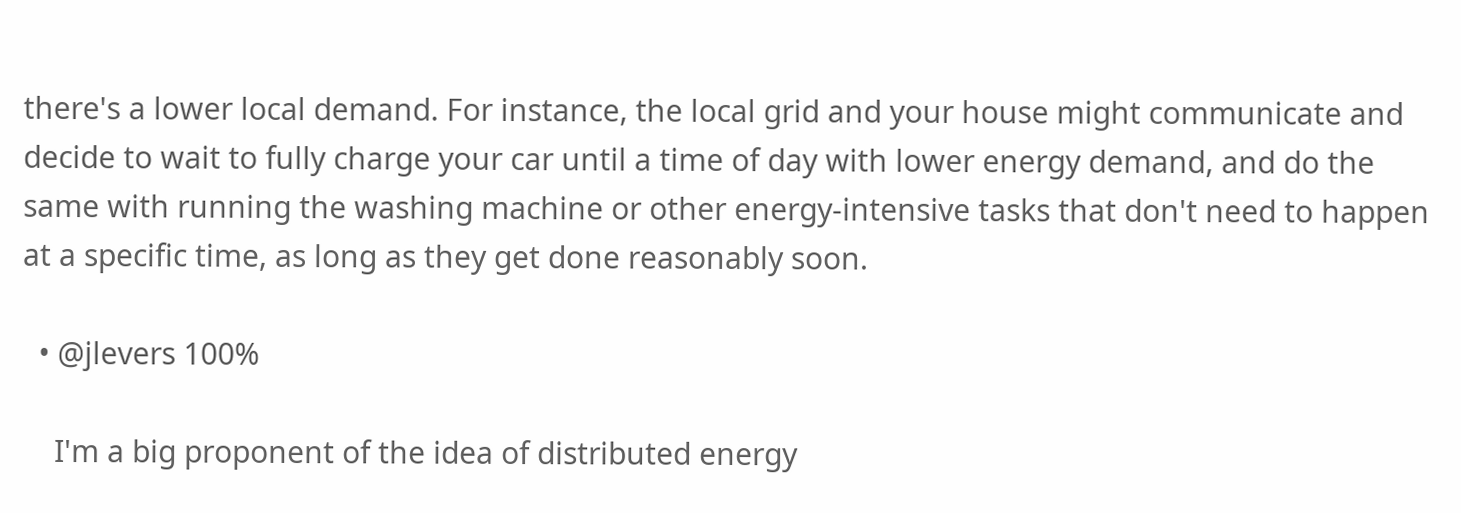there's a lower local demand. For instance, the local grid and your house might communicate and decide to wait to fully charge your car until a time of day with lower energy demand, and do the same with running the washing machine or other energy-intensive tasks that don't need to happen at a specific time, as long as they get done reasonably soon.

  • @jlevers 100%

    I'm a big proponent of the idea of distributed energy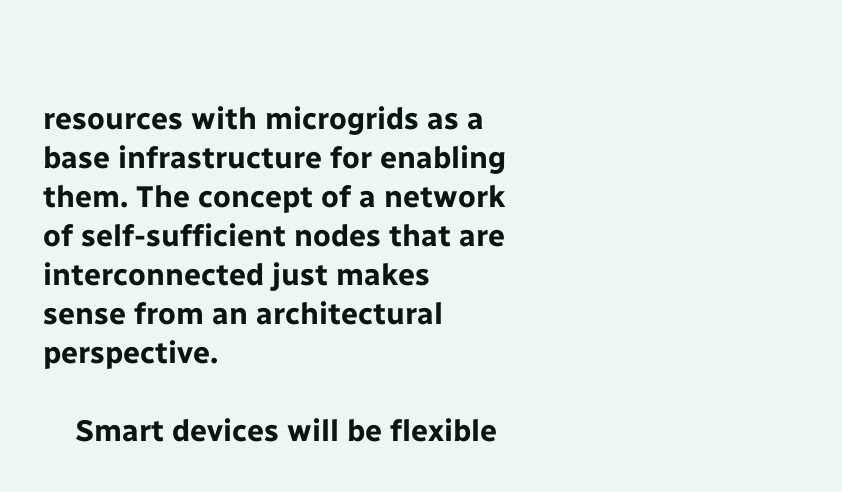resources with microgrids as a base infrastructure for enabling them. The concept of a network of self-sufficient nodes that are interconnected just makes sense from an architectural perspective.

    Smart devices will be flexible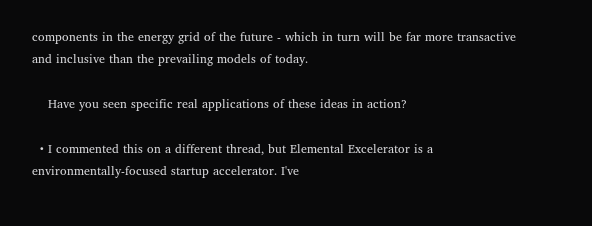components in the energy grid of the future - which in turn will be far more transactive and inclusive than the prevailing models of today.

    Have you seen specific real applications of these ideas in action?

  • I commented this on a different thread, but Elemental Excelerator is a environmentally-focused startup accelerator. I've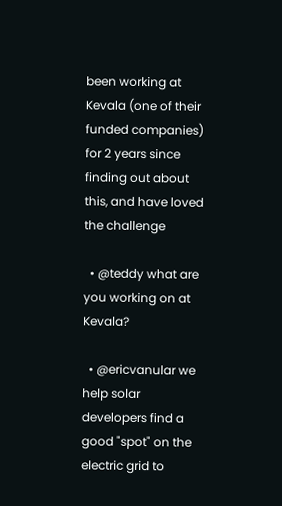been working at Kevala (one of their funded companies) for 2 years since finding out about this, and have loved the challenge

  • @teddy what are you working on at Kevala?

  • @ericvanular we help solar developers find a good "spot" on the electric grid to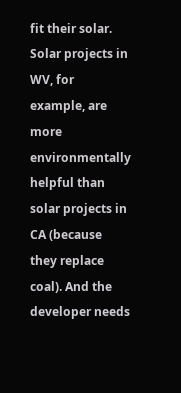fit their solar. Solar projects in WV, for example, are more environmentally helpful than solar projects in CA (because they replace coal). And the developer needs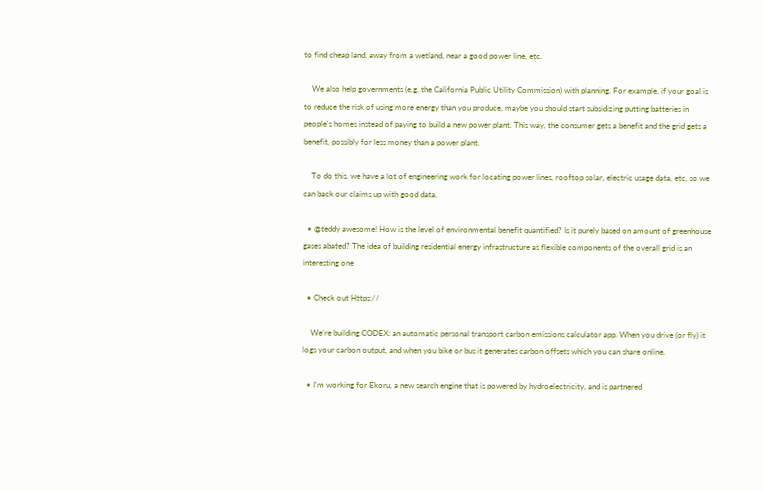to find cheap land, away from a wetland, near a good power line, etc.

    We also help governments (e.g. the California Public Utility Commission) with planning. For example, if your goal is to reduce the risk of using more energy than you produce, maybe you should start subsidizing putting batteries in people's homes instead of paying to build a new power plant. This way, the consumer gets a benefit and the grid gets a benefit, possibly for less money than a power plant.

    To do this, we have a lot of engineering work for locating power lines, rooftop solar, electric usage data, etc, so we can back our claims up with good data.

  • @teddy awesome! How is the level of environmental benefit quantified? Is it purely based on amount of greenhouse gases abated? The idea of building residential energy infrastructure as flexible components of the overall grid is an interesting one

  • Check out Https://

    We’re building CODEX: an automatic personal transport carbon emissions calculator app. When you drive (or fly) it logs your carbon output, and when you bike or bus it generates carbon offsets which you can share online.

  • I'm working for Ekoru, a new search engine that is powered by hydroelectricity, and is partnered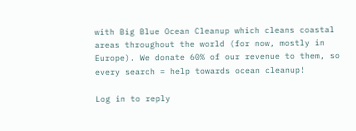with Big Blue Ocean Cleanup which cleans coastal areas throughout the world (for now, mostly in Europe). We donate 60% of our revenue to them, so every search = help towards ocean cleanup!

Log in to reply